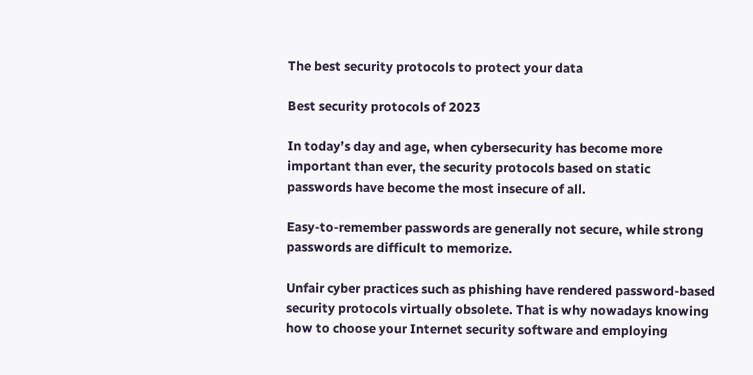The best security protocols to protect your data

Best security protocols of 2023

In today’s day and age, when cybersecurity has become more important than ever, the security protocols based on static passwords have become the most insecure of all.

Easy-to-remember passwords are generally not secure, while strong passwords are difficult to memorize.

Unfair cyber practices such as phishing have rendered password-based security protocols virtually obsolete. That is why nowadays knowing how to choose your Internet security software and employing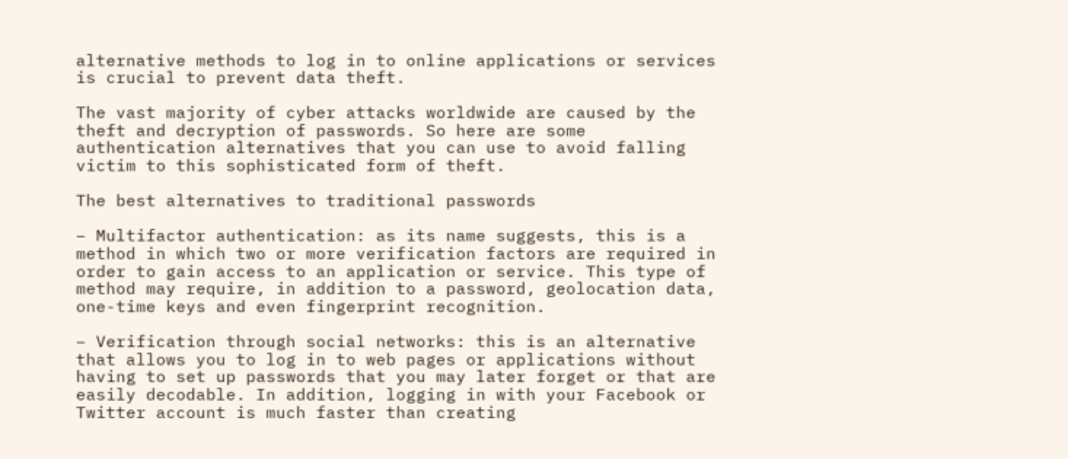alternative methods to log in to online applications or services is crucial to prevent data theft.

The vast majority of cyber attacks worldwide are caused by the theft and decryption of passwords. So here are some authentication alternatives that you can use to avoid falling victim to this sophisticated form of theft.

The best alternatives to traditional passwords

– Multifactor authentication: as its name suggests, this is a method in which two or more verification factors are required in order to gain access to an application or service. This type of method may require, in addition to a password, geolocation data, one-time keys and even fingerprint recognition.

– Verification through social networks: this is an alternative that allows you to log in to web pages or applications without having to set up passwords that you may later forget or that are easily decodable. In addition, logging in with your Facebook or Twitter account is much faster than creating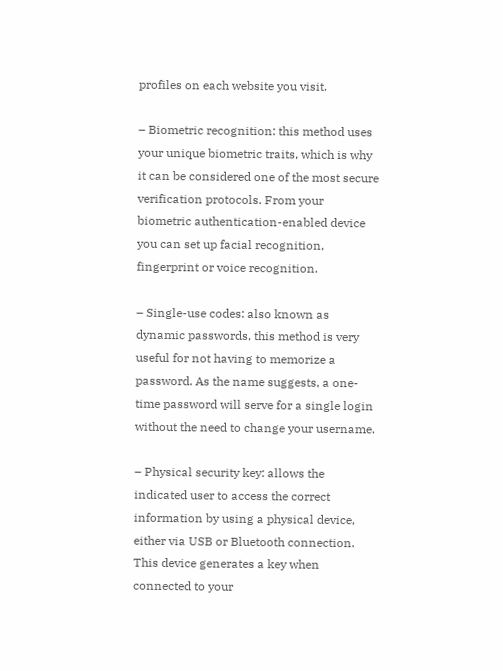profiles on each website you visit.

– Biometric recognition: this method uses your unique biometric traits, which is why it can be considered one of the most secure verification protocols. From your biometric authentication-enabled device you can set up facial recognition, fingerprint or voice recognition.

– Single-use codes: also known as dynamic passwords, this method is very useful for not having to memorize a password. As the name suggests, a one-time password will serve for a single login without the need to change your username.

– Physical security key: allows the indicated user to access the correct information by using a physical device, either via USB or Bluetooth connection. This device generates a key when connected to your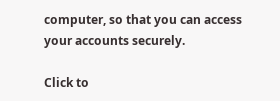computer, so that you can access your accounts securely.

Click to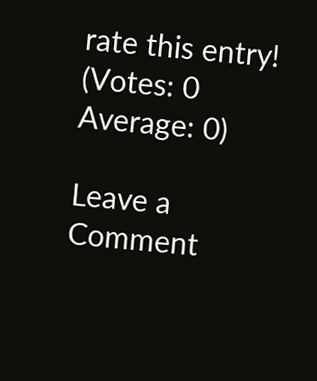rate this entry!
(Votes: 0 Average: 0)

Leave a Comment